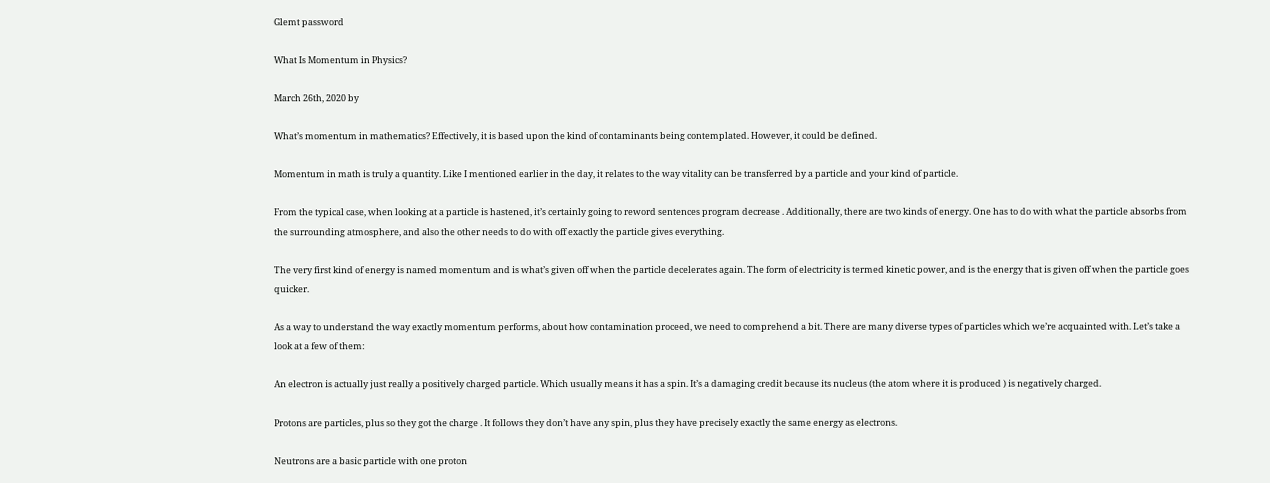Glemt password

What Is Momentum in Physics?

March 26th, 2020 by

What’s momentum in mathematics? Effectively, it is based upon the kind of contaminants being contemplated. However, it could be defined.

Momentum in math is truly a quantity. Like I mentioned earlier in the day, it relates to the way vitality can be transferred by a particle and your kind of particle.

From the typical case, when looking at a particle is hastened, it’s certainly going to reword sentences program decrease . Additionally, there are two kinds of energy. One has to do with what the particle absorbs from the surrounding atmosphere, and also the other needs to do with off exactly the particle gives everything.

The very first kind of energy is named momentum and is what’s given off when the particle decelerates again. The form of electricity is termed kinetic power, and is the energy that is given off when the particle goes quicker.

As a way to understand the way exactly momentum performs, about how contamination proceed, we need to comprehend a bit. There are many diverse types of particles which we’re acquainted with. Let’s take a look at a few of them:

An electron is actually just really a positively charged particle. Which usually means it has a spin. It’s a damaging credit because its nucleus (the atom where it is produced ) is negatively charged.

Protons are particles, plus so they got the charge . It follows they don’t have any spin, plus they have precisely exactly the same energy as electrons.

Neutrons are a basic particle with one proton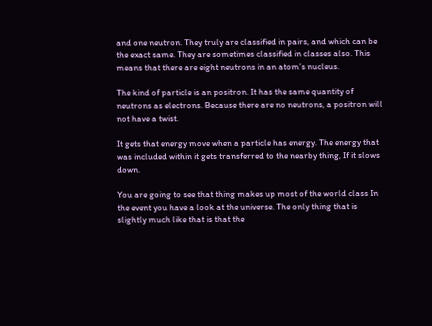and one neutron. They truly are classified in pairs, and which can be the exact same. They are sometimes classified in classes also. This means that there are eight neutrons in an atom’s nucleus.

The kind of particle is an positron. It has the same quantity of neutrons as electrons. Because there are no neutrons, a positron will not have a twist.

It gets that energy move when a particle has energy. The energy that was included within it gets transferred to the nearby thing, If it slows down.

You are going to see that thing makes up most of the world class In the event you have a look at the universe. The only thing that is slightly much like that is that the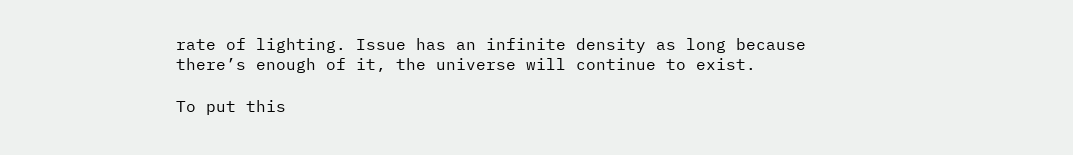rate of lighting. Issue has an infinite density as long because there’s enough of it, the universe will continue to exist.

To put this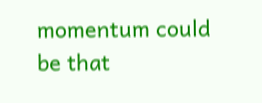momentum could be that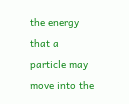the energy that a particle may move into the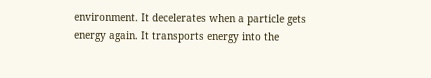environment. It decelerates when a particle gets energy again. It transports energy into the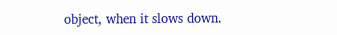object, when it slows down.